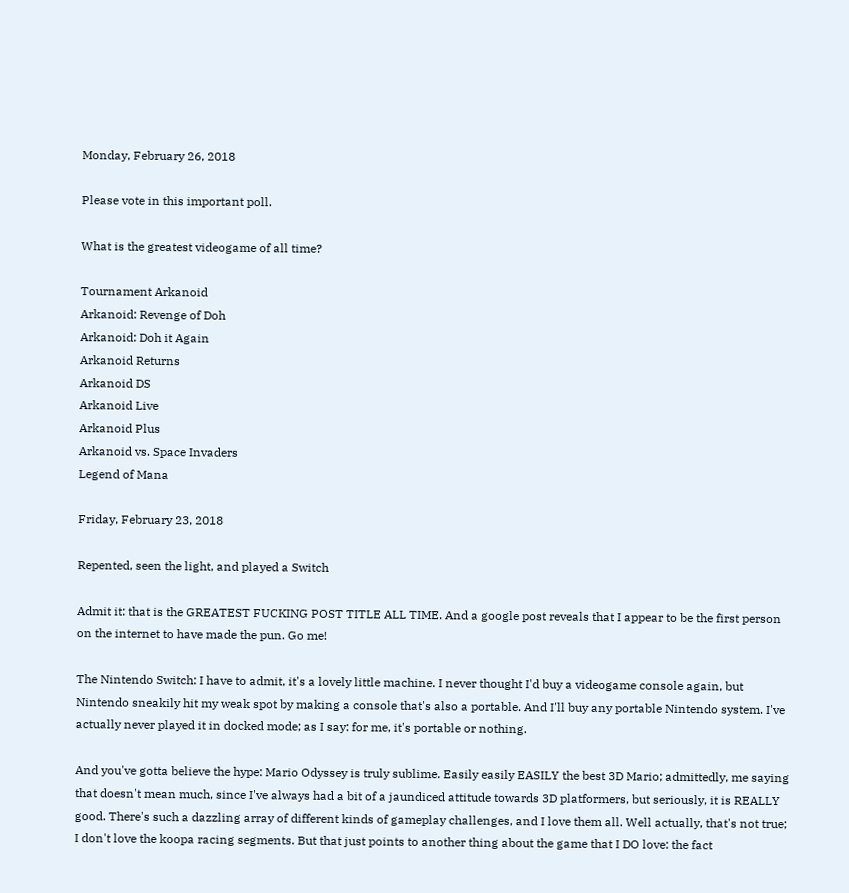Monday, February 26, 2018

Please vote in this important poll.

What is the greatest videogame of all time?

Tournament Arkanoid
Arkanoid: Revenge of Doh
Arkanoid: Doh it Again
Arkanoid Returns
Arkanoid DS
Arkanoid Live
Arkanoid Plus
Arkanoid vs. Space Invaders
Legend of Mana

Friday, February 23, 2018

Repented, seen the light, and played a Switch

Admit it: that is the GREATEST FUCKING POST TITLE ALL TIME. And a google post reveals that I appear to be the first person on the internet to have made the pun. Go me!

The Nintendo Switch: I have to admit, it's a lovely little machine. I never thought I'd buy a videogame console again, but Nintendo sneakily hit my weak spot by making a console that's also a portable. And I'll buy any portable Nintendo system. I've actually never played it in docked mode; as I say: for me, it's portable or nothing.

And you've gotta believe the hype: Mario Odyssey is truly sublime. Easily easily EASILY the best 3D Mario; admittedly, me saying that doesn't mean much, since I've always had a bit of a jaundiced attitude towards 3D platformers, but seriously, it is REALLY good. There's such a dazzling array of different kinds of gameplay challenges, and I love them all. Well actually, that's not true; I don't love the koopa racing segments. But that just points to another thing about the game that I DO love: the fact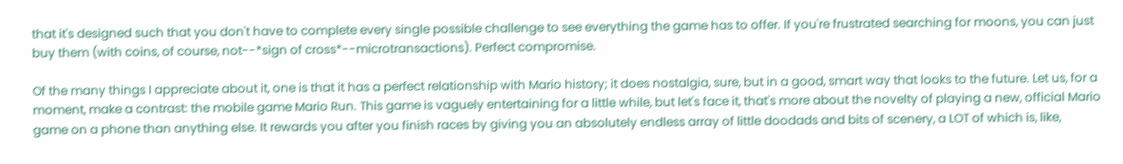that it's designed such that you don't have to complete every single possible challenge to see everything the game has to offer. If you're frustrated searching for moons, you can just buy them (with coins, of course, not--*sign of cross*--microtransactions). Perfect compromise.

Of the many things I appreciate about it, one is that it has a perfect relationship with Mario history; it does nostalgia, sure, but in a good, smart way that looks to the future. Let us, for a moment, make a contrast: the mobile game Mario Run. This game is vaguely entertaining for a little while, but let's face it, that's more about the novelty of playing a new, official Mario game on a phone than anything else. It rewards you after you finish races by giving you an absolutely endless array of little doodads and bits of scenery, a LOT of which is, like,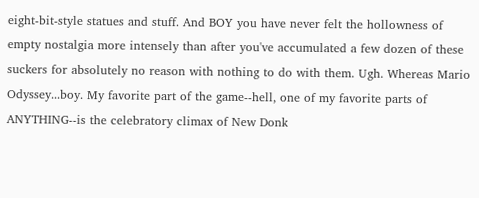eight-bit-style statues and stuff. And BOY you have never felt the hollowness of empty nostalgia more intensely than after you've accumulated a few dozen of these suckers for absolutely no reason with nothing to do with them. Ugh. Whereas Mario Odyssey...boy. My favorite part of the game--hell, one of my favorite parts of ANYTHING--is the celebratory climax of New Donk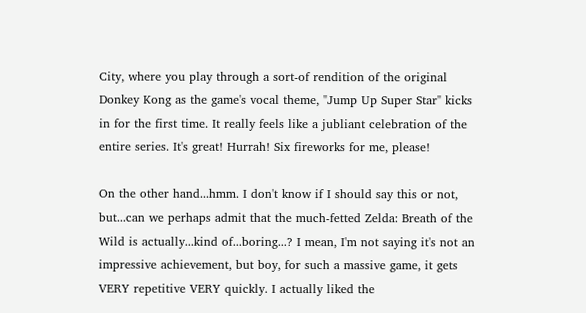City, where you play through a sort-of rendition of the original Donkey Kong as the game's vocal theme, "Jump Up Super Star" kicks in for the first time. It really feels like a jubliant celebration of the entire series. It's great! Hurrah! Six fireworks for me, please!

On the other hand...hmm. I don't know if I should say this or not, but...can we perhaps admit that the much-fetted Zelda: Breath of the Wild is actually...kind of...boring...? I mean, I'm not saying it's not an impressive achievement, but boy, for such a massive game, it gets VERY repetitive VERY quickly. I actually liked the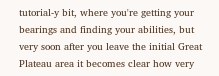tutorial-y bit, where you're getting your bearings and finding your abilities, but very soon after you leave the initial Great Plateau area it becomes clear how very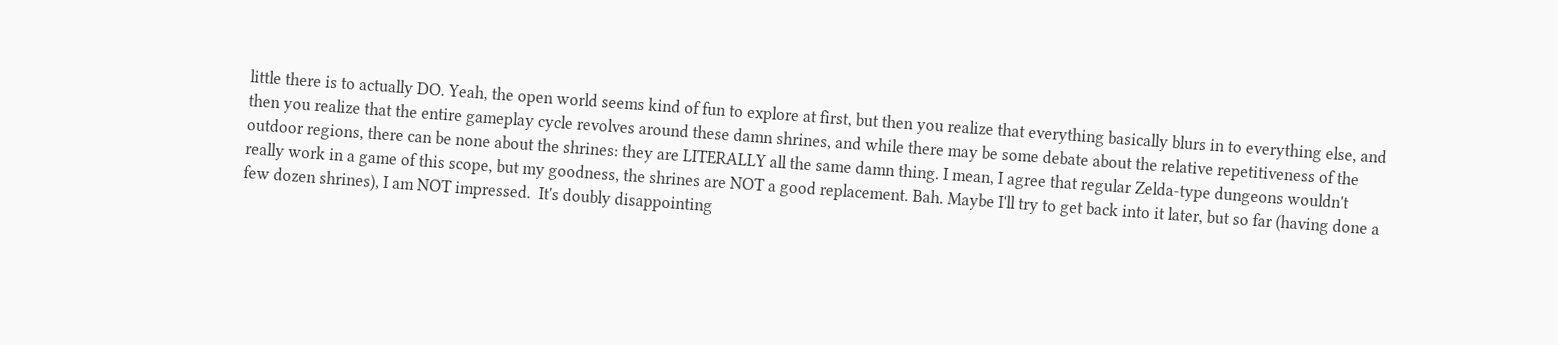little there is to actually DO. Yeah, the open world seems kind of fun to explore at first, but then you realize that everything basically blurs in to everything else, and then you realize that the entire gameplay cycle revolves around these damn shrines, and while there may be some debate about the relative repetitiveness of the outdoor regions, there can be none about the shrines: they are LITERALLY all the same damn thing. I mean, I agree that regular Zelda-type dungeons wouldn't really work in a game of this scope, but my goodness, the shrines are NOT a good replacement. Bah. Maybe I'll try to get back into it later, but so far (having done a few dozen shrines), I am NOT impressed.  It's doubly disappointing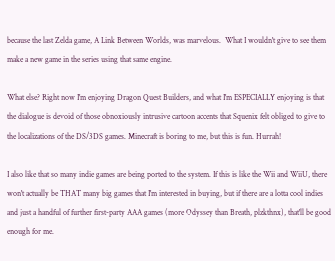because the last Zelda game, A Link Between Worlds, was marvelous.  What I wouldn't give to see them make a new game in the series using that same engine.

What else? Right now I'm enjoying Dragon Quest Builders, and what I'm ESPECIALLY enjoying is that the dialogue is devoid of those obnoxiously intrusive cartoon accents that Squenix felt obliged to give to the localizations of the DS/3DS games. Minecraft is boring to me, but this is fun. Hurrah!

I also like that so many indie games are being ported to the system. If this is like the Wii and WiiU, there won't actually be THAT many big games that I'm interested in buying, but if there are a lotta cool indies and just a handful of further first-party AAA games (more Odyssey than Breath, plzkthnx), that'll be good enough for me.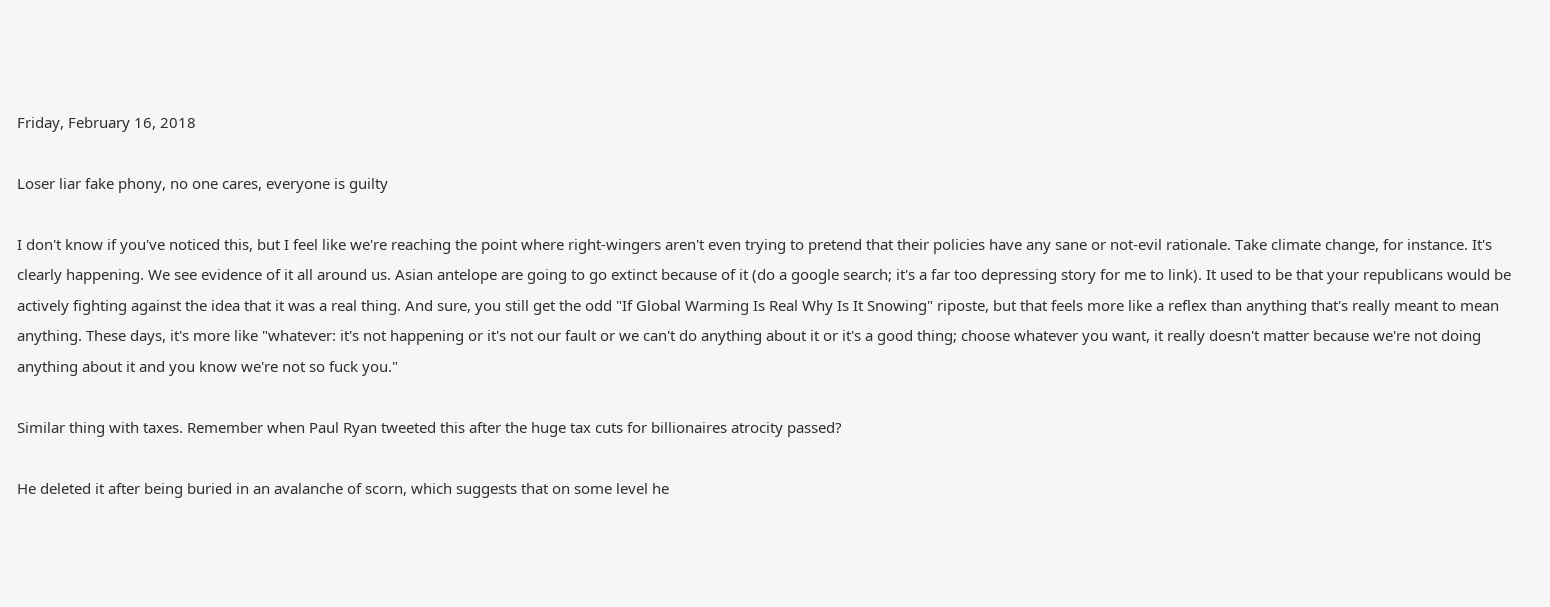Friday, February 16, 2018

Loser liar fake phony, no one cares, everyone is guilty

I don't know if you've noticed this, but I feel like we're reaching the point where right-wingers aren't even trying to pretend that their policies have any sane or not-evil rationale. Take climate change, for instance. It's clearly happening. We see evidence of it all around us. Asian antelope are going to go extinct because of it (do a google search; it's a far too depressing story for me to link). It used to be that your republicans would be actively fighting against the idea that it was a real thing. And sure, you still get the odd "If Global Warming Is Real Why Is It Snowing" riposte, but that feels more like a reflex than anything that's really meant to mean anything. These days, it's more like "whatever: it's not happening or it's not our fault or we can't do anything about it or it's a good thing; choose whatever you want, it really doesn't matter because we're not doing anything about it and you know we're not so fuck you."

Similar thing with taxes. Remember when Paul Ryan tweeted this after the huge tax cuts for billionaires atrocity passed?

He deleted it after being buried in an avalanche of scorn, which suggests that on some level he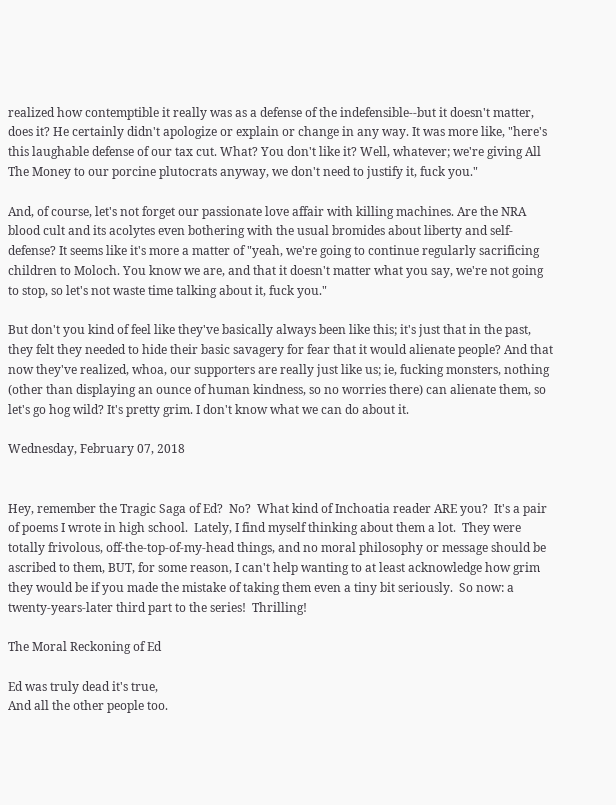realized how contemptible it really was as a defense of the indefensible--but it doesn't matter, does it? He certainly didn't apologize or explain or change in any way. It was more like, "here's this laughable defense of our tax cut. What? You don't like it? Well, whatever; we're giving All The Money to our porcine plutocrats anyway, we don't need to justify it, fuck you."

And, of course, let's not forget our passionate love affair with killing machines. Are the NRA blood cult and its acolytes even bothering with the usual bromides about liberty and self-defense? It seems like it's more a matter of "yeah, we're going to continue regularly sacrificing children to Moloch. You know we are, and that it doesn't matter what you say, we're not going to stop, so let's not waste time talking about it, fuck you."

But don't you kind of feel like they've basically always been like this; it's just that in the past, they felt they needed to hide their basic savagery for fear that it would alienate people? And that now they've realized, whoa, our supporters are really just like us; ie, fucking monsters, nothing (other than displaying an ounce of human kindness, so no worries there) can alienate them, so let's go hog wild? It's pretty grim. I don't know what we can do about it.

Wednesday, February 07, 2018


Hey, remember the Tragic Saga of Ed?  No?  What kind of Inchoatia reader ARE you?  It's a pair of poems I wrote in high school.  Lately, I find myself thinking about them a lot.  They were totally frivolous, off-the-top-of-my-head things, and no moral philosophy or message should be ascribed to them, BUT, for some reason, I can't help wanting to at least acknowledge how grim they would be if you made the mistake of taking them even a tiny bit seriously.  So now: a twenty-years-later third part to the series!  Thrilling!

The Moral Reckoning of Ed

Ed was truly dead it's true,
And all the other people too.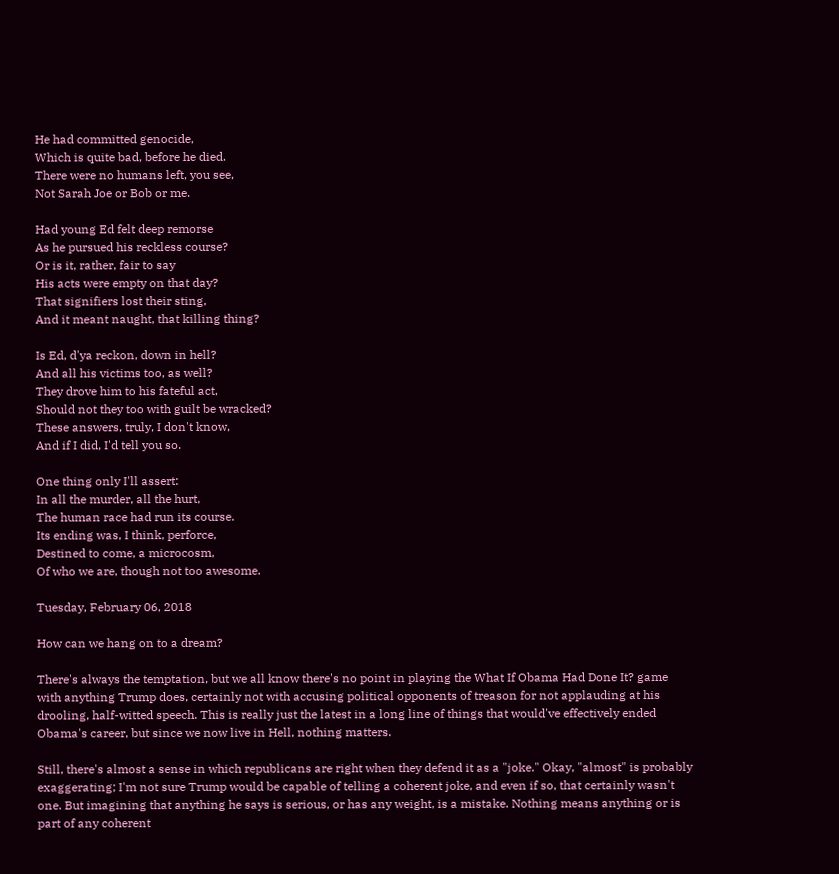He had committed genocide,
Which is quite bad, before he died.
There were no humans left, you see,
Not Sarah Joe or Bob or me.

Had young Ed felt deep remorse
As he pursued his reckless course?
Or is it, rather, fair to say
His acts were empty on that day?
That signifiers lost their sting,
And it meant naught, that killing thing?

Is Ed, d'ya reckon, down in hell?
And all his victims too, as well?
They drove him to his fateful act,
Should not they too with guilt be wracked?
These answers, truly, I don't know,
And if I did, I'd tell you so.

One thing only I'll assert:
In all the murder, all the hurt,
The human race had run its course.
Its ending was, I think, perforce,
Destined to come, a microcosm,
Of who we are, though not too awesome.

Tuesday, February 06, 2018

How can we hang on to a dream?

There's always the temptation, but we all know there's no point in playing the What If Obama Had Done It? game with anything Trump does, certainly not with accusing political opponents of treason for not applauding at his drooling, half-witted speech. This is really just the latest in a long line of things that would've effectively ended Obama's career, but since we now live in Hell, nothing matters.

Still, there's almost a sense in which republicans are right when they defend it as a "joke." Okay, "almost" is probably exaggerating; I'm not sure Trump would be capable of telling a coherent joke, and even if so, that certainly wasn't one. But imagining that anything he says is serious, or has any weight, is a mistake. Nothing means anything or is part of any coherent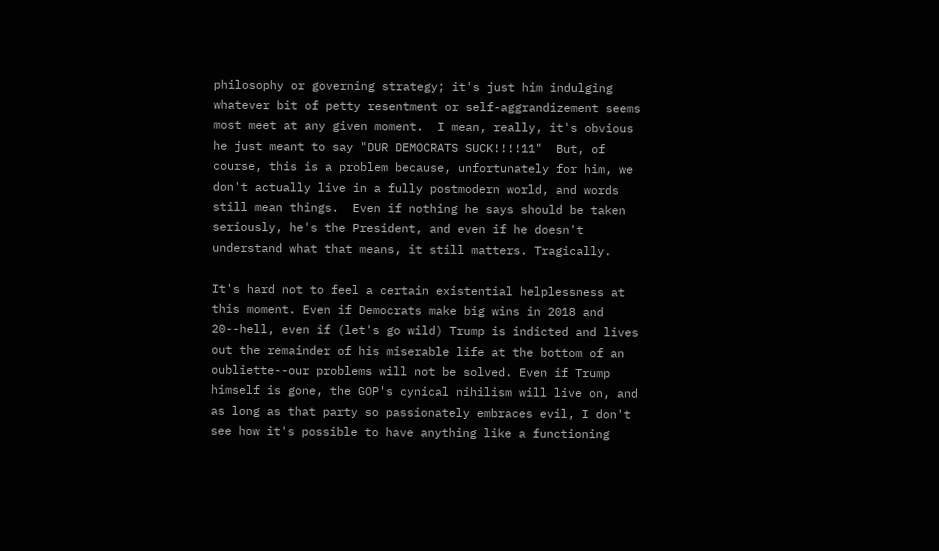philosophy or governing strategy; it's just him indulging whatever bit of petty resentment or self-aggrandizement seems most meet at any given moment.  I mean, really, it's obvious he just meant to say "DUR DEMOCRATS SUCK!!!!11"  But, of course, this is a problem because, unfortunately for him, we don't actually live in a fully postmodern world, and words still mean things.  Even if nothing he says should be taken seriously, he's the President, and even if he doesn't understand what that means, it still matters. Tragically.

It's hard not to feel a certain existential helplessness at this moment. Even if Democrats make big wins in 2018 and 20--hell, even if (let's go wild) Trump is indicted and lives out the remainder of his miserable life at the bottom of an oubliette--our problems will not be solved. Even if Trump himself is gone, the GOP's cynical nihilism will live on, and as long as that party so passionately embraces evil, I don't see how it's possible to have anything like a functioning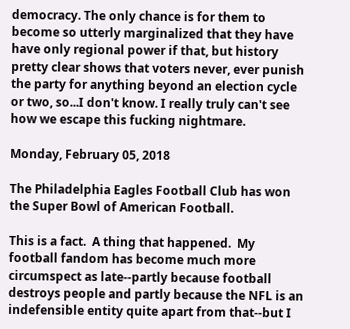democracy. The only chance is for them to become so utterly marginalized that they have have only regional power if that, but history pretty clear shows that voters never, ever punish the party for anything beyond an election cycle or two, so...I don't know. I really truly can't see how we escape this fucking nightmare.

Monday, February 05, 2018

The Philadelphia Eagles Football Club has won the Super Bowl of American Football.

This is a fact.  A thing that happened.  My football fandom has become much more circumspect as late--partly because football destroys people and partly because the NFL is an indefensible entity quite apart from that--but I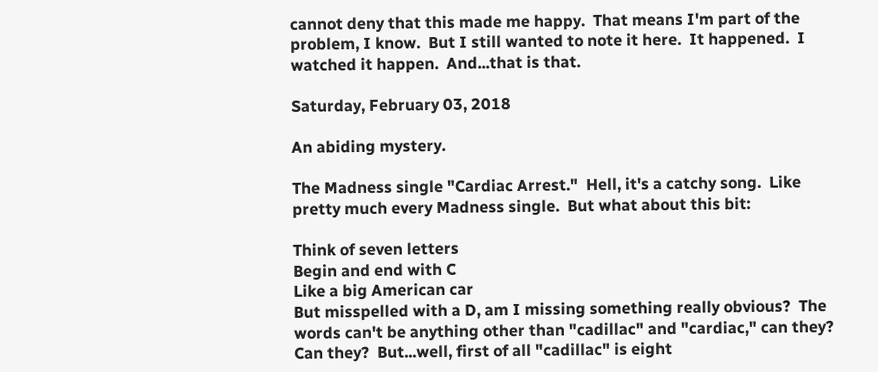cannot deny that this made me happy.  That means I'm part of the problem, I know.  But I still wanted to note it here.  It happened.  I watched it happen.  And...that is that.

Saturday, February 03, 2018

An abiding mystery.

The Madness single "Cardiac Arrest."  Hell, it's a catchy song.  Like pretty much every Madness single.  But what about this bit:

Think of seven letters
Begin and end with C
Like a big American car
But misspelled with a D, am I missing something really obvious?  The words can't be anything other than "cadillac" and "cardiac," can they?  Can they?  But...well, first of all "cadillac" is eight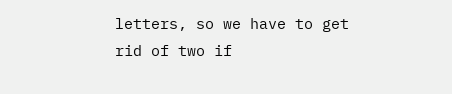letters, so we have to get rid of two if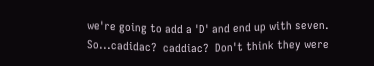we're going to add a 'D' and end up with seven.  So...cadidac?  caddiac?  Don't think they were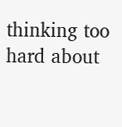thinking too hard about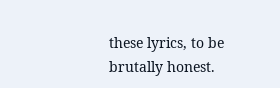these lyrics, to be brutally honest.